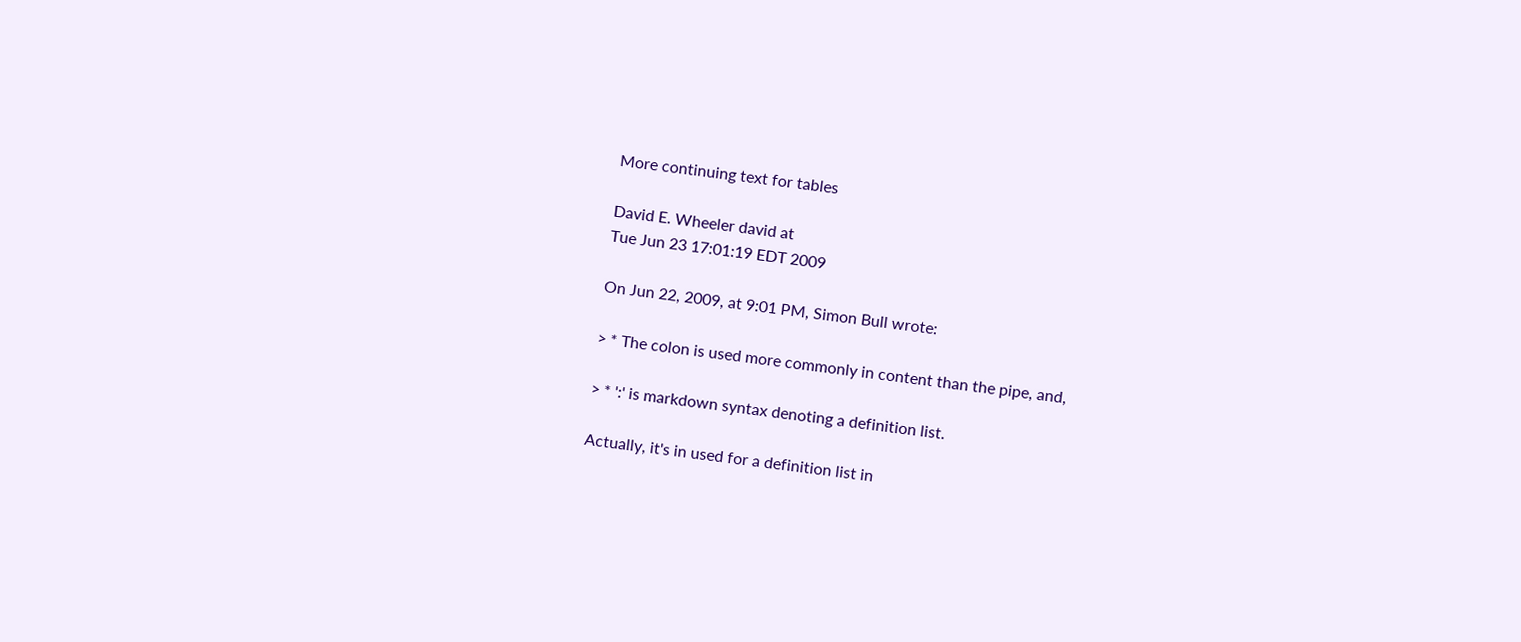More continuing text for tables

David E. Wheeler david at
Tue Jun 23 17:01:19 EDT 2009

On Jun 22, 2009, at 9:01 PM, Simon Bull wrote:

> * The colon is used more commonly in content than the pipe, and,

> * ':' is markdown syntax denoting a definition list.

Actually, it's in used for a definition list in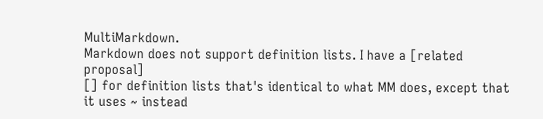MultiMarkdown.
Markdown does not support definition lists. I have a [related proposal]
[] for definition lists that's identical to what MM does, except that
it uses ~ instead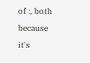of :, both because it's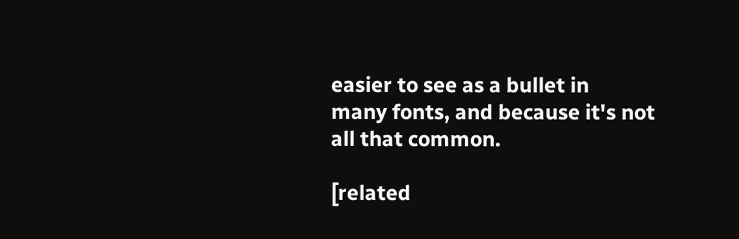easier to see as a bullet in
many fonts, and because it's not all that common.

[related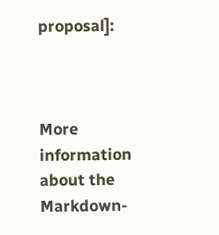proposal]:



More information about the Markdown-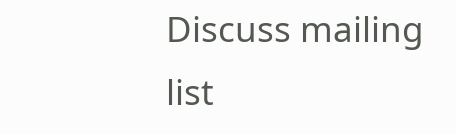Discuss mailing list